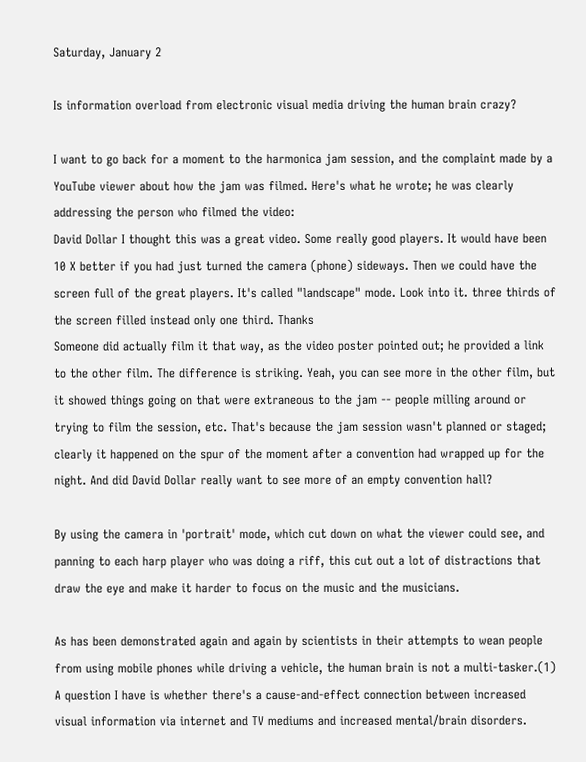Saturday, January 2

Is information overload from electronic visual media driving the human brain crazy?

I want to go back for a moment to the harmonica jam session, and the complaint made by a YouTube viewer about how the jam was filmed. Here's what he wrote; he was clearly addressing the person who filmed the video:
David Dollar I thought this was a great video. Some really good players. It would have been 10 X better if you had just turned the camera (phone) sideways. Then we could have the screen full of the great players. It's called "landscape" mode. Look into it. three thirds of the screen filled instead only one third. Thanks
Someone did actually film it that way, as the video poster pointed out; he provided a link to the other film. The difference is striking. Yeah, you can see more in the other film, but it showed things going on that were extraneous to the jam -- people milling around or trying to film the session, etc. That's because the jam session wasn't planned or staged; clearly it happened on the spur of the moment after a convention had wrapped up for the night. And did David Dollar really want to see more of an empty convention hall?

By using the camera in 'portrait' mode, which cut down on what the viewer could see, and panning to each harp player who was doing a riff, this cut out a lot of distractions that draw the eye and make it harder to focus on the music and the musicians.

As has been demonstrated again and again by scientists in their attempts to wean people from using mobile phones while driving a vehicle, the human brain is not a multi-tasker.(1)  A question I have is whether there's a cause-and-effect connection between increased visual information via internet and TV mediums and increased mental/brain disorders.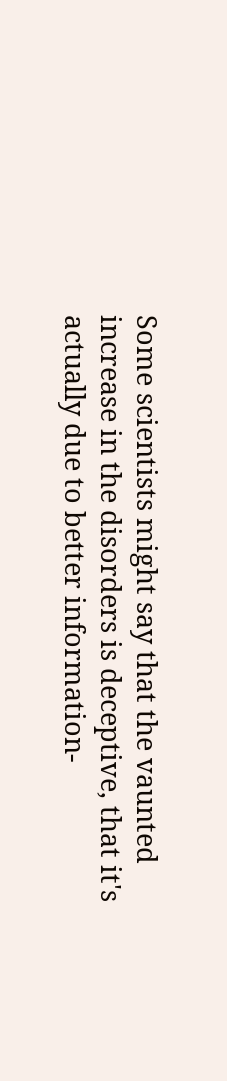Some scientists might say that the vaunted increase in the disorders is deceptive, that it's actually due to better information-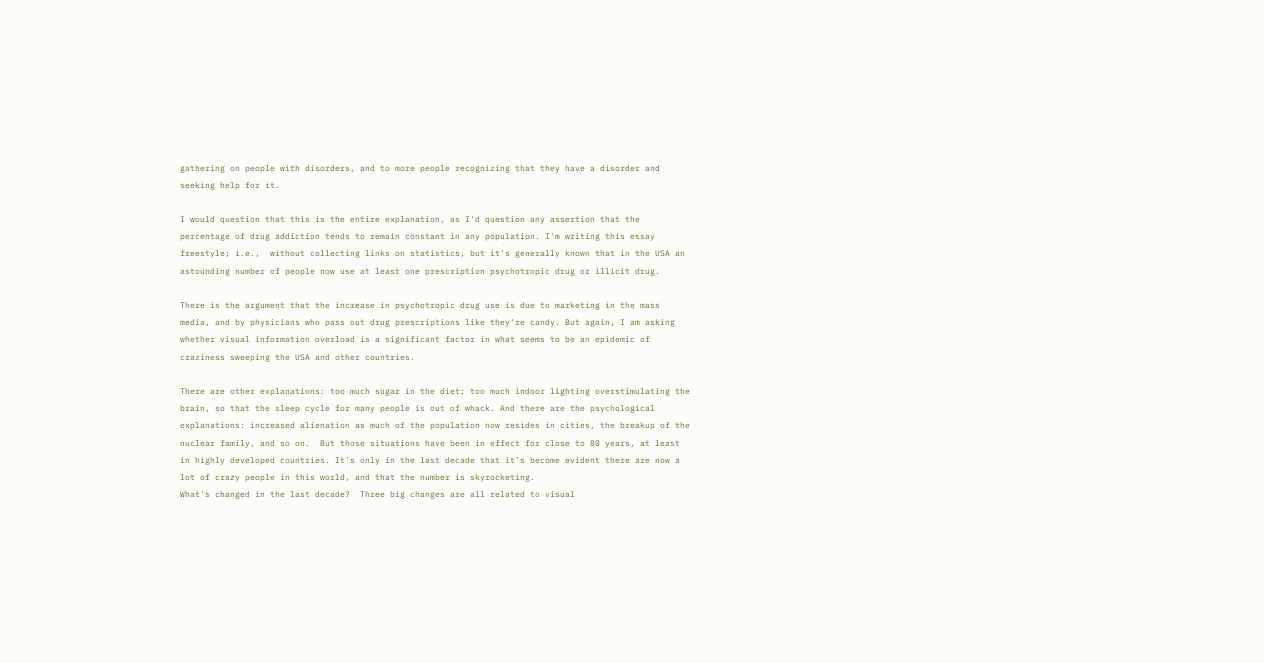gathering on people with disorders, and to more people recognizing that they have a disorder and seeking help for it.

I would question that this is the entire explanation, as I'd question any assertion that the percentage of drug addiction tends to remain constant in any population. I'm writing this essay freestyle; i.e.,  without collecting links on statistics, but it's generally known that in the USA an astounding number of people now use at least one prescription psychotropic drug or illicit drug.

There is the argument that the increase in psychotropic drug use is due to marketing in the mass media, and by physicians who pass out drug prescriptions like they're candy. But again, I am asking whether visual information overload is a significant factor in what seems to be an epidemic of craziness sweeping the USA and other countries.

There are other explanations: too much sugar in the diet; too much indoor lighting overstimulating the brain, so that the sleep cycle for many people is out of whack. And there are the psychological explanations: increased alienation as much of the population now resides in cities, the breakup of the nuclear family, and so on.  But those situations have been in effect for close to 80 years, at least in highly developed countries. It's only in the last decade that it's become evident there are now a lot of crazy people in this world, and that the number is skyrocketing.
What's changed in the last decade?  Three big changes are all related to visual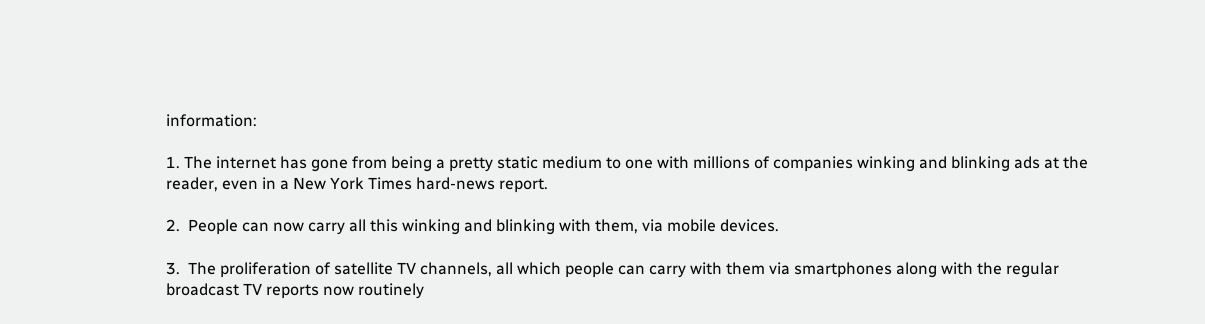information:

1. The internet has gone from being a pretty static medium to one with millions of companies winking and blinking ads at the reader, even in a New York Times hard-news report.

2.  People can now carry all this winking and blinking with them, via mobile devices.

3.  The proliferation of satellite TV channels, all which people can carry with them via smartphones along with the regular broadcast TV reports now routinely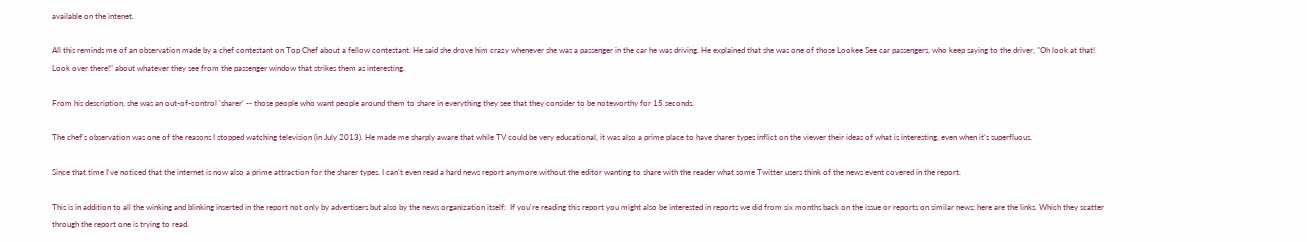available on the intenet.

All this reminds me of an observation made by a chef contestant on Top Chef about a fellow contestant. He said she drove him crazy whenever she was a passenger in the car he was driving. He explained that she was one of those Lookee See car passengers, who keep saying to the driver, "Oh look at that! Look over there!" about whatever they see from the passenger window that strikes them as interesting.

From his description, she was an out-of-control 'sharer' -- those people who want people around them to share in everything they see that they consider to be noteworthy for 15 seconds.

The chef's observation was one of the reasons I stopped watching television (in July 2013). He made me sharply aware that while TV could be very educational, it was also a prime place to have sharer types inflict on the viewer their ideas of what is interesting, even when it's superfluous.

Since that time I've noticed that the internet is now also a prime attraction for the sharer types. I can't even read a hard news report anymore without the editor wanting to share with the reader what some Twitter users think of the news event covered in the report.

This is in addition to all the winking and blinking inserted in the report not only by advertisers but also by the news organization itself:  If you're reading this report you might also be interested in reports we did from six months back on the issue or reports on similar news; here are the links. Which they scatter through the report one is trying to read.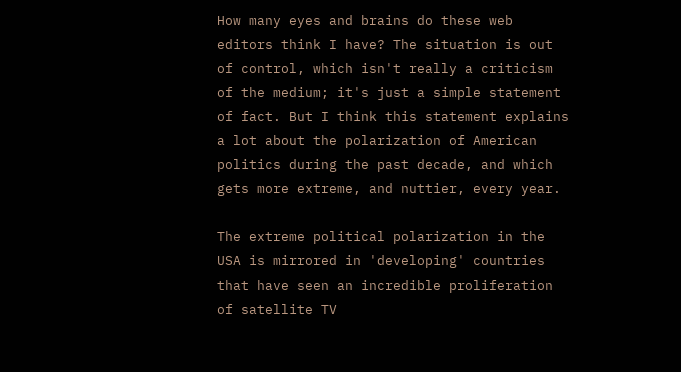How many eyes and brains do these web editors think I have? The situation is out of control, which isn't really a criticism of the medium; it's just a simple statement of fact. But I think this statement explains a lot about the polarization of American politics during the past decade, and which gets more extreme, and nuttier, every year.

The extreme political polarization in the USA is mirrored in 'developing' countries that have seen an incredible proliferation of satellite TV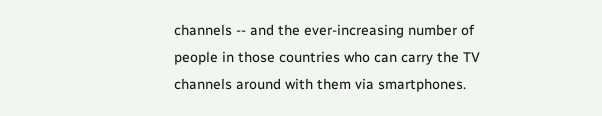channels -- and the ever-increasing number of people in those countries who can carry the TV channels around with them via smartphones.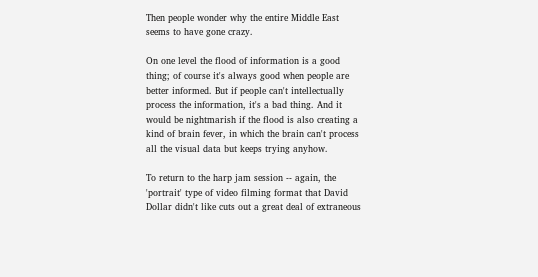Then people wonder why the entire Middle East seems to have gone crazy.

On one level the flood of information is a good thing; of course it's always good when people are better informed. But if people can't intellectually process the information, it's a bad thing. And it would be nightmarish if the flood is also creating a kind of brain fever, in which the brain can't process all the visual data but keeps trying anyhow.

To return to the harp jam session -- again, the 'portrait' type of video filming format that David Dollar didn't like cuts out a great deal of extraneous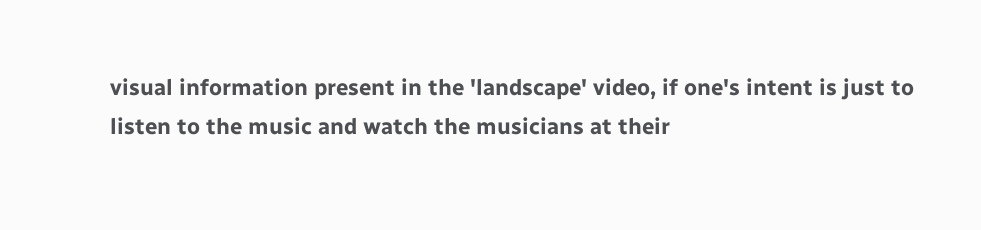visual information present in the 'landscape' video, if one's intent is just to listen to the music and watch the musicians at their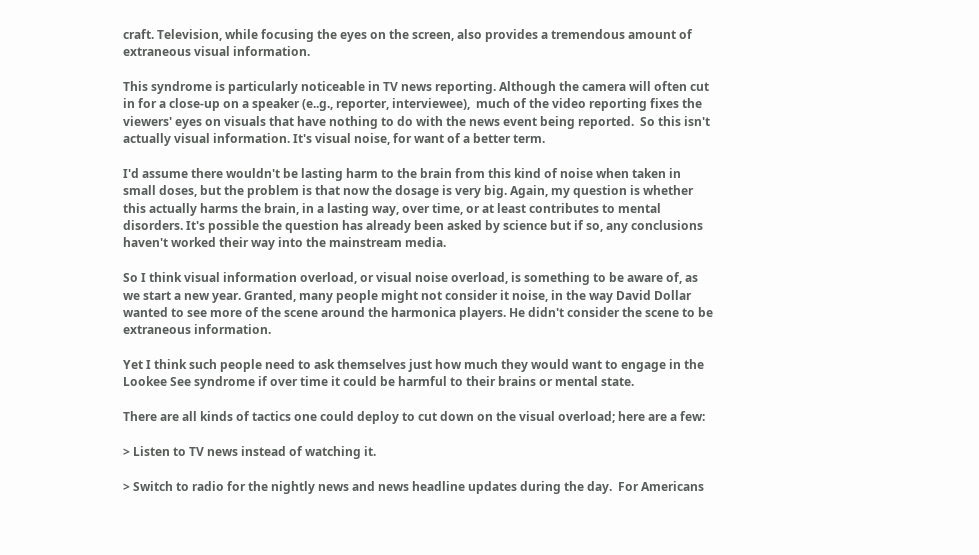craft. Television, while focusing the eyes on the screen, also provides a tremendous amount of extraneous visual information.

This syndrome is particularly noticeable in TV news reporting. Although the camera will often cut in for a close-up on a speaker (e..g., reporter, interviewee),  much of the video reporting fixes the viewers' eyes on visuals that have nothing to do with the news event being reported.  So this isn't actually visual information. It's visual noise, for want of a better term.

I'd assume there wouldn't be lasting harm to the brain from this kind of noise when taken in small doses, but the problem is that now the dosage is very big. Again, my question is whether this actually harms the brain, in a lasting way, over time, or at least contributes to mental disorders. It's possible the question has already been asked by science but if so, any conclusions haven't worked their way into the mainstream media.

So I think visual information overload, or visual noise overload, is something to be aware of, as we start a new year. Granted, many people might not consider it noise, in the way David Dollar wanted to see more of the scene around the harmonica players. He didn't consider the scene to be extraneous information.

Yet I think such people need to ask themselves just how much they would want to engage in the Lookee See syndrome if over time it could be harmful to their brains or mental state.

There are all kinds of tactics one could deploy to cut down on the visual overload; here are a few:

> Listen to TV news instead of watching it.

> Switch to radio for the nightly news and news headline updates during the day.  For Americans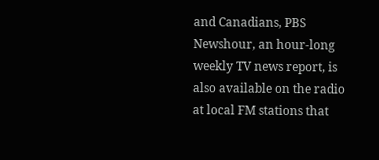and Canadians, PBS Newshour, an hour-long weekly TV news report, is also available on the radio at local FM stations that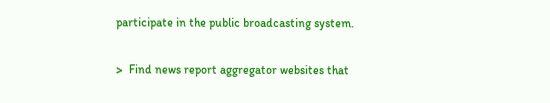participate in the public broadcasting system.

>  Find news report aggregator websites that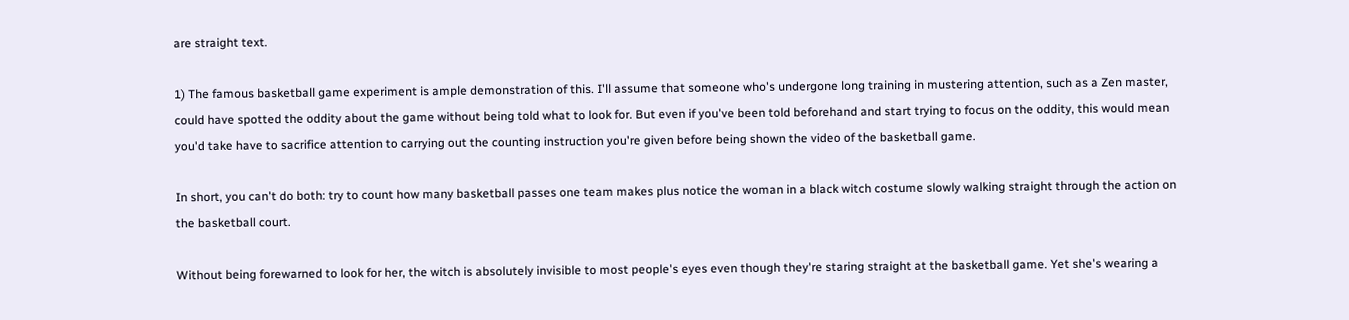are straight text.

1) The famous basketball game experiment is ample demonstration of this. I'll assume that someone who's undergone long training in mustering attention, such as a Zen master, could have spotted the oddity about the game without being told what to look for. But even if you've been told beforehand and start trying to focus on the oddity, this would mean you'd take have to sacrifice attention to carrying out the counting instruction you're given before being shown the video of the basketball game.

In short, you can't do both: try to count how many basketball passes one team makes plus notice the woman in a black witch costume slowly walking straight through the action on the basketball court.

Without being forewarned to look for her, the witch is absolutely invisible to most people's eyes even though they're staring straight at the basketball game. Yet she's wearing a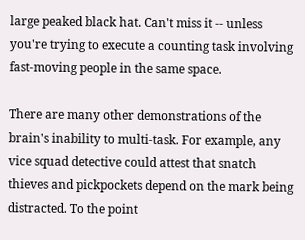large peaked black hat. Can't miss it -- unless you're trying to execute a counting task involving fast-moving people in the same space.

There are many other demonstrations of the brain's inability to multi-task. For example, any vice squad detective could attest that snatch thieves and pickpockets depend on the mark being distracted. To the point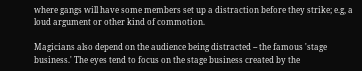where gangs will have some members set up a distraction before they strike; e.g, a loud argument or other kind of commotion.

Magicians also depend on the audience being distracted -- the famous 'stage business.' The eyes tend to focus on the stage business created by the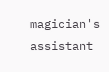magician's assistant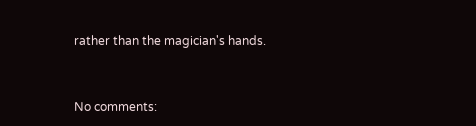rather than the magician's hands.


No comments: